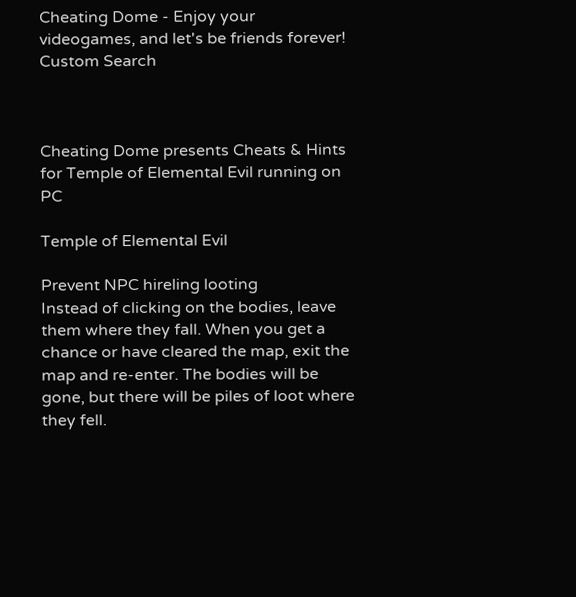Cheating Dome - Enjoy your videogames, and let's be friends forever!
Custom Search



Cheating Dome presents Cheats & Hints for Temple of Elemental Evil running on PC

Temple of Elemental Evil

Prevent NPC hireling looting
Instead of clicking on the bodies, leave them where they fall. When you get a chance or have cleared the map, exit the map and re-enter. The bodies will be gone, but there will be piles of loot where they fell.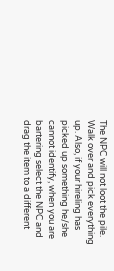The NPC will not loot the pile. Walk over and pick everything up. Also, if your hireling has picked up something he/she cannot identify, when you are bartering select the NPC and drag the item to a different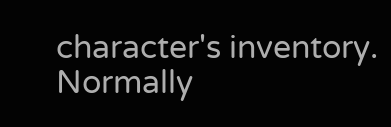character's inventory. Normally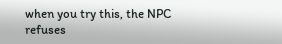when you try this, the NPC refuses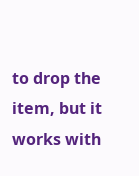to drop the item, but it works with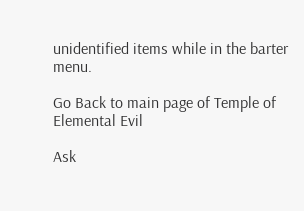unidentified items while in the barter menu.

Go Back to main page of Temple of Elemental Evil

Ask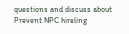questions and discuss about Prevent NPC hireling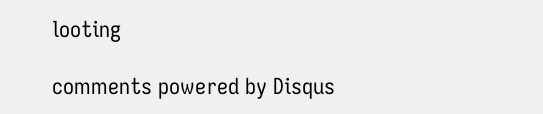looting

comments powered by Disqus